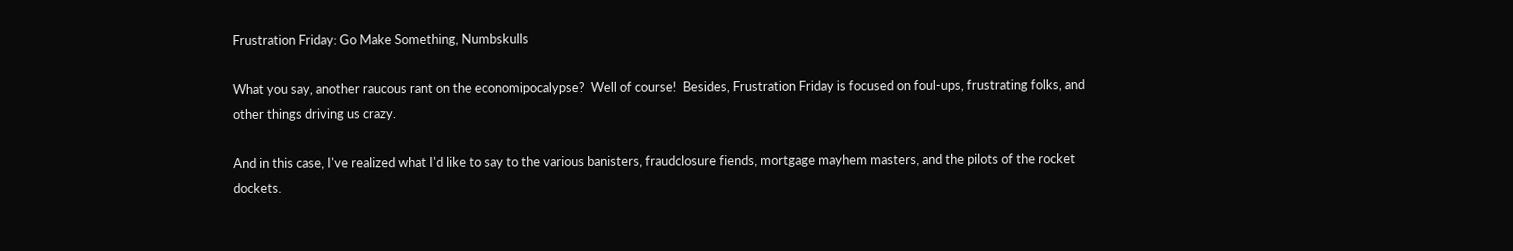Frustration Friday: Go Make Something, Numbskulls

What you say, another raucous rant on the economipocalypse?  Well of course!  Besides, Frustration Friday is focused on foul-ups, frustrating folks, and other things driving us crazy.

And in this case, I've realized what I'd like to say to the various banisters, fraudclosure fiends, mortgage mayhem masters, and the pilots of the rocket dockets.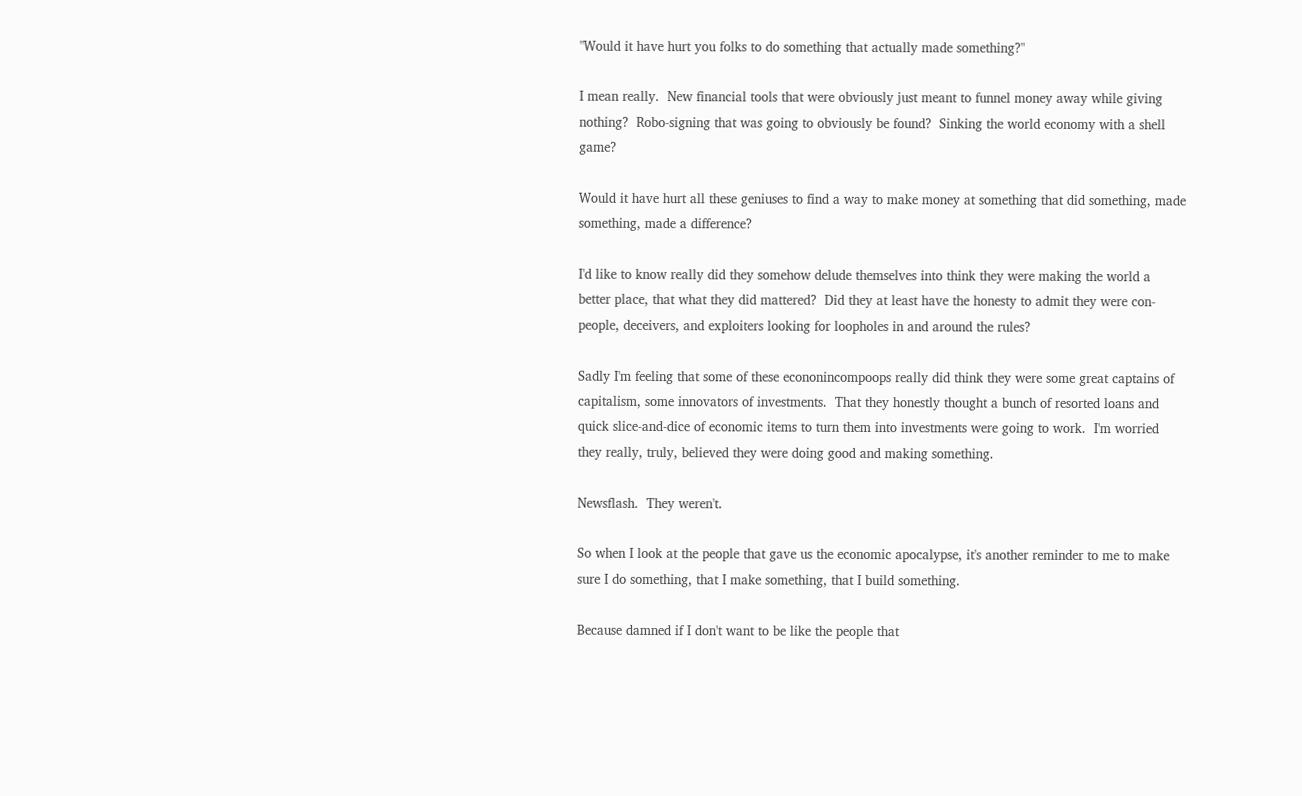"Would it have hurt you folks to do something that actually made something?"

I mean really.  New financial tools that were obviously just meant to funnel money away while giving nothing?  Robo-signing that was going to obviously be found?  Sinking the world economy with a shell game?

Would it have hurt all these geniuses to find a way to make money at something that did something, made something, made a difference?

I'd like to know really did they somehow delude themselves into think they were making the world a better place, that what they did mattered?  Did they at least have the honesty to admit they were con-people, deceivers, and exploiters looking for loopholes in and around the rules?

Sadly I'm feeling that some of these econonincompoops really did think they were some great captains of capitalism, some innovators of investments.  That they honestly thought a bunch of resorted loans and quick slice-and-dice of economic items to turn them into investments were going to work.  I'm worried they really, truly, believed they were doing good and making something.

Newsflash.  They weren't.

So when I look at the people that gave us the economic apocalypse, it's another reminder to me to make sure I do something, that I make something, that I build something.

Because damned if I don't want to be like the people that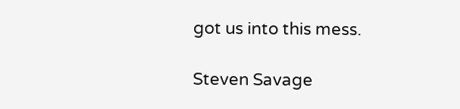got us into this mess.

Steven Savage